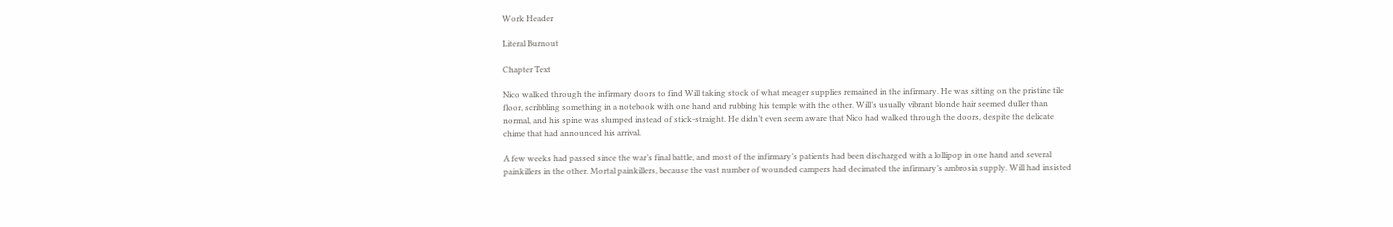Work Header

Literal Burnout

Chapter Text

Nico walked through the infirmary doors to find Will taking stock of what meager supplies remained in the infirmary. He was sitting on the pristine tile floor, scribbling something in a notebook with one hand and rubbing his temple with the other. Will’s usually vibrant blonde hair seemed duller than normal, and his spine was slumped instead of stick-straight. He didn’t even seem aware that Nico had walked through the doors, despite the delicate chime that had announced his arrival.

A few weeks had passed since the war’s final battle, and most of the infirmary’s patients had been discharged with a lollipop in one hand and several painkillers in the other. Mortal painkillers, because the vast number of wounded campers had decimated the infirmary’s ambrosia supply. Will had insisted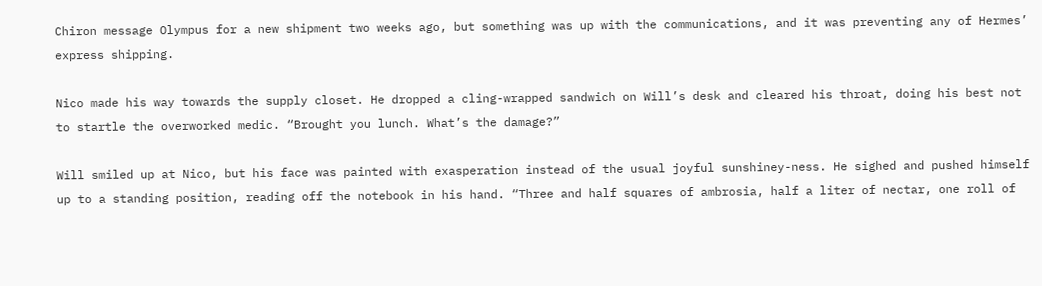Chiron message Olympus for a new shipment two weeks ago, but something was up with the communications, and it was preventing any of Hermes’ express shipping.

Nico made his way towards the supply closet. He dropped a cling-wrapped sandwich on Will’s desk and cleared his throat, doing his best not to startle the overworked medic. “Brought you lunch. What’s the damage?”

Will smiled up at Nico, but his face was painted with exasperation instead of the usual joyful sunshiney-ness. He sighed and pushed himself up to a standing position, reading off the notebook in his hand. “Three and half squares of ambrosia, half a liter of nectar, one roll of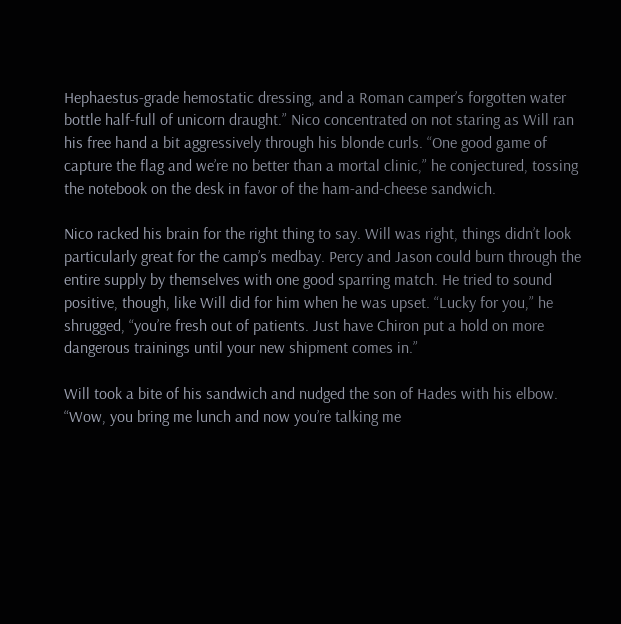Hephaestus-grade hemostatic dressing, and a Roman camper’s forgotten water bottle half-full of unicorn draught.” Nico concentrated on not staring as Will ran his free hand a bit aggressively through his blonde curls. “One good game of capture the flag and we’re no better than a mortal clinic,” he conjectured, tossing the notebook on the desk in favor of the ham-and-cheese sandwich.

Nico racked his brain for the right thing to say. Will was right, things didn’t look particularly great for the camp’s medbay. Percy and Jason could burn through the entire supply by themselves with one good sparring match. He tried to sound positive, though, like Will did for him when he was upset. “Lucky for you,” he shrugged, “you’re fresh out of patients. Just have Chiron put a hold on more dangerous trainings until your new shipment comes in.”

Will took a bite of his sandwich and nudged the son of Hades with his elbow. “Wow, you bring me lunch and now you’re talking me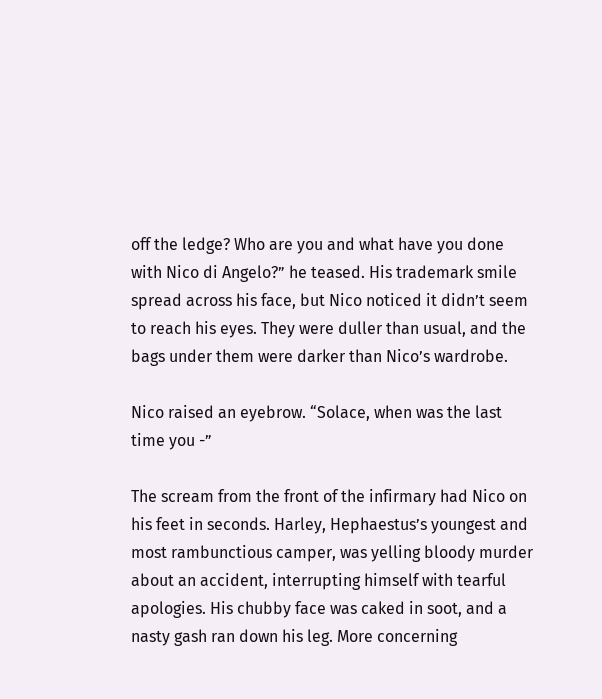off the ledge? Who are you and what have you done with Nico di Angelo?” he teased. His trademark smile spread across his face, but Nico noticed it didn’t seem to reach his eyes. They were duller than usual, and the bags under them were darker than Nico’s wardrobe.

Nico raised an eyebrow. “Solace, when was the last time you -”

The scream from the front of the infirmary had Nico on his feet in seconds. Harley, Hephaestus’s youngest and most rambunctious camper, was yelling bloody murder about an accident, interrupting himself with tearful apologies. His chubby face was caked in soot, and a nasty gash ran down his leg. More concerning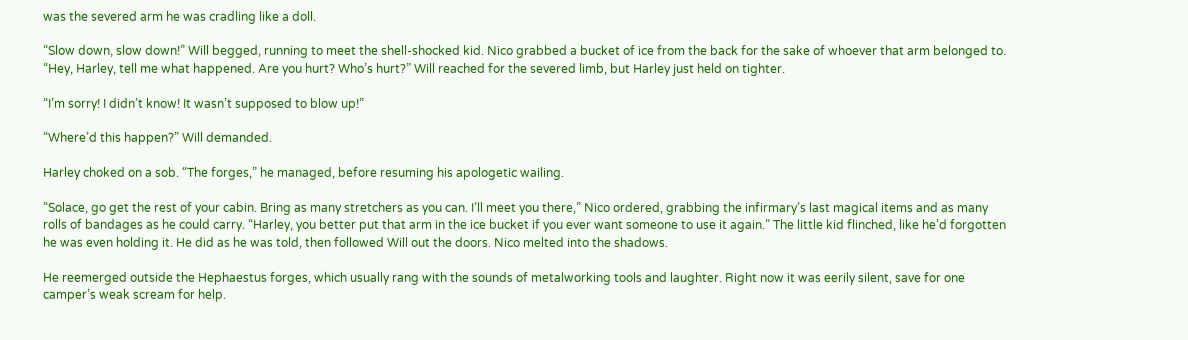was the severed arm he was cradling like a doll.

“Slow down, slow down!” Will begged, running to meet the shell-shocked kid. Nico grabbed a bucket of ice from the back for the sake of whoever that arm belonged to. “Hey, Harley, tell me what happened. Are you hurt? Who’s hurt?” Will reached for the severed limb, but Harley just held on tighter.

“I’m sorry! I didn’t know! It wasn’t supposed to blow up!”

“Where’d this happen?” Will demanded.

Harley choked on a sob. “The forges,” he managed, before resuming his apologetic wailing.

“Solace, go get the rest of your cabin. Bring as many stretchers as you can. I’ll meet you there,” Nico ordered, grabbing the infirmary’s last magical items and as many rolls of bandages as he could carry. “Harley, you better put that arm in the ice bucket if you ever want someone to use it again.” The little kid flinched, like he’d forgotten he was even holding it. He did as he was told, then followed Will out the doors. Nico melted into the shadows.

He reemerged outside the Hephaestus forges, which usually rang with the sounds of metalworking tools and laughter. Right now it was eerily silent, save for one camper’s weak scream for help.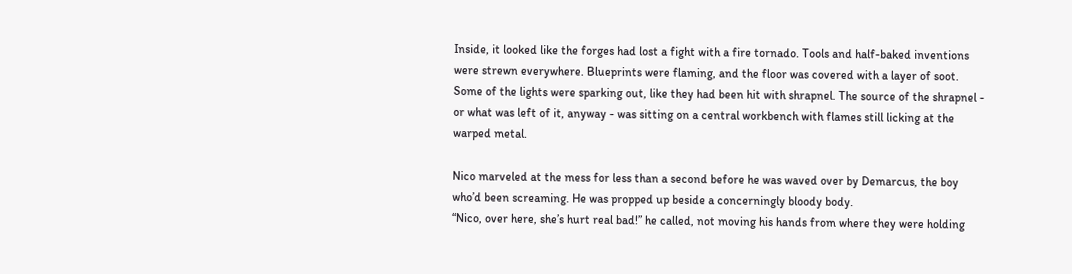Inside, it looked like the forges had lost a fight with a fire tornado. Tools and half-baked inventions were strewn everywhere. Blueprints were flaming, and the floor was covered with a layer of soot. Some of the lights were sparking out, like they had been hit with shrapnel. The source of the shrapnel - or what was left of it, anyway - was sitting on a central workbench with flames still licking at the warped metal.

Nico marveled at the mess for less than a second before he was waved over by Demarcus, the boy who’d been screaming. He was propped up beside a concerningly bloody body.
“Nico, over here, she’s hurt real bad!” he called, not moving his hands from where they were holding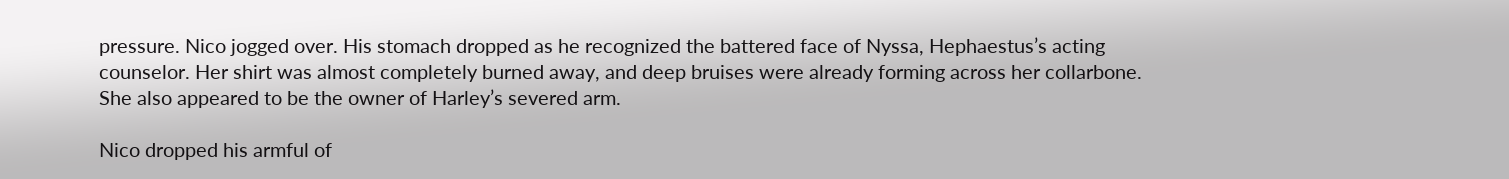pressure. Nico jogged over. His stomach dropped as he recognized the battered face of Nyssa, Hephaestus’s acting counselor. Her shirt was almost completely burned away, and deep bruises were already forming across her collarbone. She also appeared to be the owner of Harley’s severed arm.

Nico dropped his armful of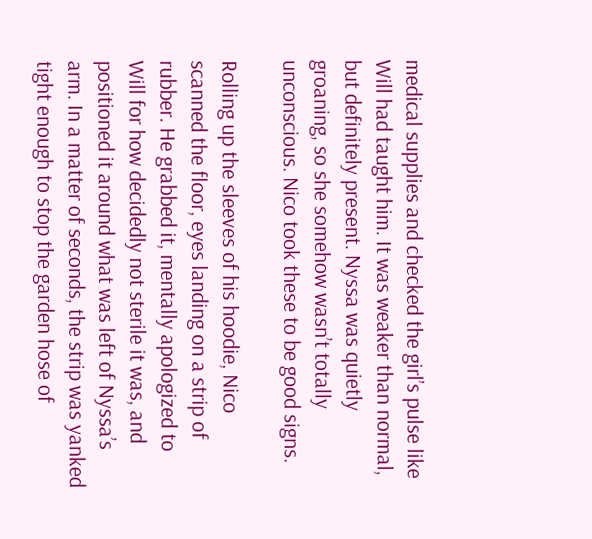medical supplies and checked the girl’s pulse like Will had taught him. It was weaker than normal, but definitely present. Nyssa was quietly groaning, so she somehow wasn’t totally unconscious. Nico took these to be good signs.

Rolling up the sleeves of his hoodie, Nico scanned the floor, eyes landing on a strip of rubber. He grabbed it, mentally apologized to Will for how decidedly not sterile it was, and positioned it around what was left of Nyssa’s arm. In a matter of seconds, the strip was yanked tight enough to stop the garden hose of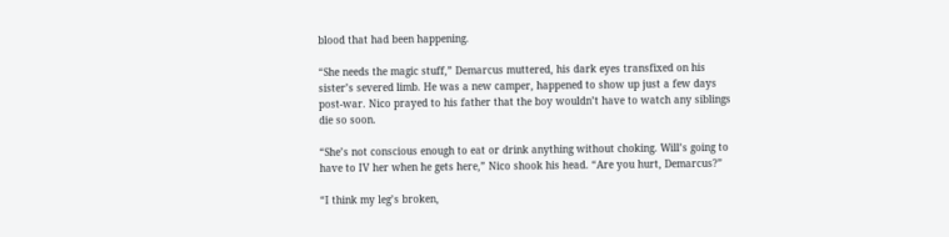blood that had been happening.

“She needs the magic stuff,” Demarcus muttered, his dark eyes transfixed on his sister’s severed limb. He was a new camper, happened to show up just a few days post-war. Nico prayed to his father that the boy wouldn’t have to watch any siblings die so soon.

“She’s not conscious enough to eat or drink anything without choking. Will’s going to have to IV her when he gets here,” Nico shook his head. “Are you hurt, Demarcus?”

“I think my leg’s broken,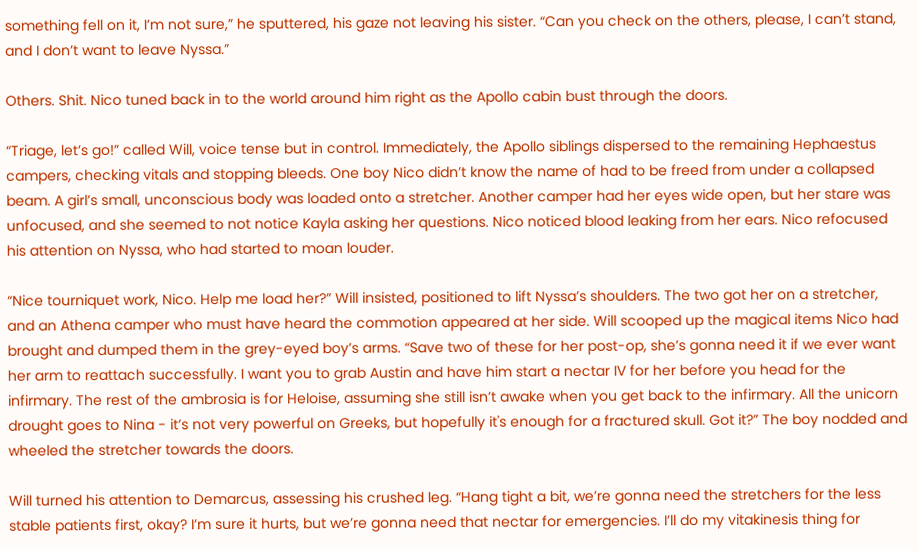something fell on it, I’m not sure,” he sputtered, his gaze not leaving his sister. “Can you check on the others, please, I can’t stand, and I don’t want to leave Nyssa.”

Others. Shit. Nico tuned back in to the world around him right as the Apollo cabin bust through the doors.

“Triage, let’s go!” called Will, voice tense but in control. Immediately, the Apollo siblings dispersed to the remaining Hephaestus campers, checking vitals and stopping bleeds. One boy Nico didn’t know the name of had to be freed from under a collapsed beam. A girl’s small, unconscious body was loaded onto a stretcher. Another camper had her eyes wide open, but her stare was unfocused, and she seemed to not notice Kayla asking her questions. Nico noticed blood leaking from her ears. Nico refocused his attention on Nyssa, who had started to moan louder.

“Nice tourniquet work, Nico. Help me load her?” Will insisted, positioned to lift Nyssa’s shoulders. The two got her on a stretcher, and an Athena camper who must have heard the commotion appeared at her side. Will scooped up the magical items Nico had brought and dumped them in the grey-eyed boy’s arms. “Save two of these for her post-op, she’s gonna need it if we ever want her arm to reattach successfully. I want you to grab Austin and have him start a nectar IV for her before you head for the infirmary. The rest of the ambrosia is for Heloise, assuming she still isn’t awake when you get back to the infirmary. All the unicorn drought goes to Nina - it’s not very powerful on Greeks, but hopefully it's enough for a fractured skull. Got it?” The boy nodded and wheeled the stretcher towards the doors.

Will turned his attention to Demarcus, assessing his crushed leg. “Hang tight a bit, we’re gonna need the stretchers for the less stable patients first, okay? I’m sure it hurts, but we’re gonna need that nectar for emergencies. I’ll do my vitakinesis thing for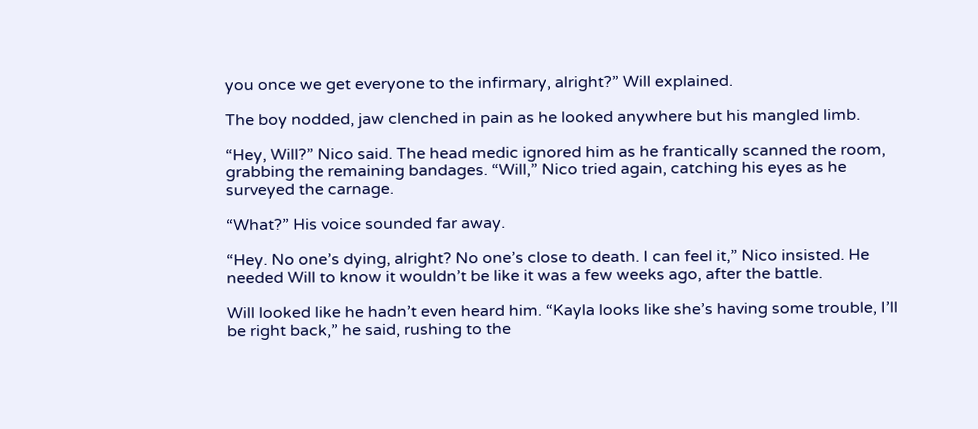you once we get everyone to the infirmary, alright?” Will explained.

The boy nodded, jaw clenched in pain as he looked anywhere but his mangled limb.

“Hey, Will?” Nico said. The head medic ignored him as he frantically scanned the room, grabbing the remaining bandages. “Will,” Nico tried again, catching his eyes as he surveyed the carnage.

“What?” His voice sounded far away.

“Hey. No one’s dying, alright? No one’s close to death. I can feel it,” Nico insisted. He needed Will to know it wouldn’t be like it was a few weeks ago, after the battle.

Will looked like he hadn’t even heard him. “Kayla looks like she’s having some trouble, I’ll be right back,” he said, rushing to the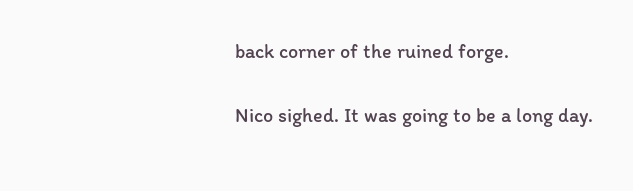back corner of the ruined forge.

Nico sighed. It was going to be a long day.